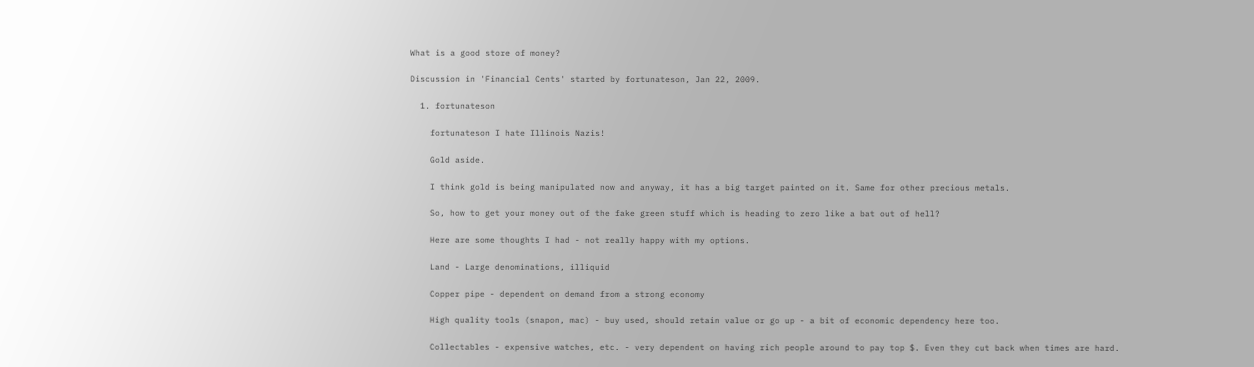What is a good store of money?

Discussion in 'Financial Cents' started by fortunateson, Jan 22, 2009.

  1. fortunateson

    fortunateson I hate Illinois Nazis!

    Gold aside.

    I think gold is being manipulated now and anyway, it has a big target painted on it. Same for other precious metals.

    So, how to get your money out of the fake green stuff which is heading to zero like a bat out of hell?

    Here are some thoughts I had - not really happy with my options.

    Land - Large denominations, illiquid

    Copper pipe - dependent on demand from a strong economy

    High quality tools (snapon, mac) - buy used, should retain value or go up - a bit of economic dependency here too.

    Collectables - expensive watches, etc. - very dependent on having rich people around to pay top $. Even they cut back when times are hard.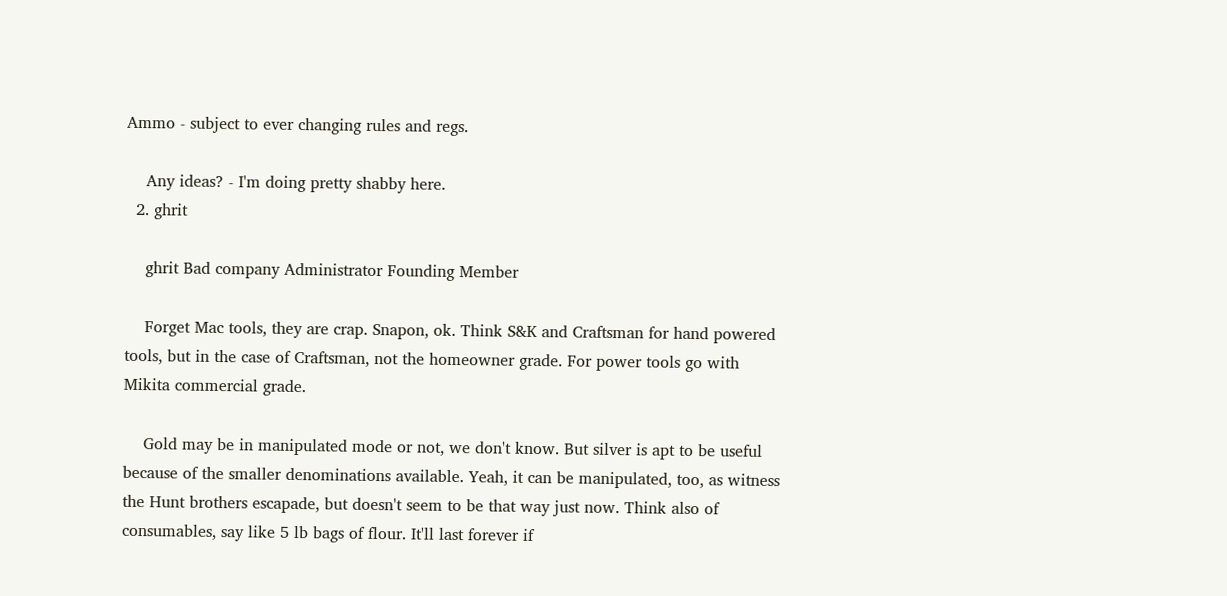Ammo - subject to ever changing rules and regs.

    Any ideas? - I'm doing pretty shabby here.
  2. ghrit

    ghrit Bad company Administrator Founding Member

    Forget Mac tools, they are crap. Snapon, ok. Think S&K and Craftsman for hand powered tools, but in the case of Craftsman, not the homeowner grade. For power tools go with Mikita commercial grade.

    Gold may be in manipulated mode or not, we don't know. But silver is apt to be useful because of the smaller denominations available. Yeah, it can be manipulated, too, as witness the Hunt brothers escapade, but doesn't seem to be that way just now. Think also of consumables, say like 5 lb bags of flour. It'll last forever if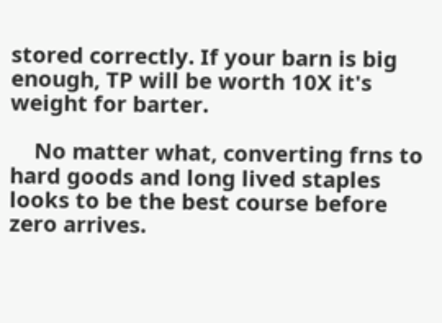stored correctly. If your barn is big enough, TP will be worth 10X it's weight for barter.

    No matter what, converting frns to hard goods and long lived staples looks to be the best course before zero arrives.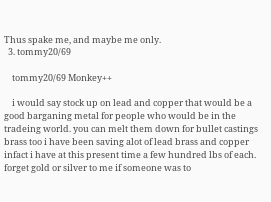Thus spake me, and maybe me only.
  3. tommy20/69

    tommy20/69 Monkey++

    i would say stock up on lead and copper that would be a good barganing metal for people who would be in the tradeing world. you can melt them down for bullet castings brass too i have been saving alot of lead brass and copper infact i have at this present time a few hundred lbs of each. forget gold or silver to me if someone was to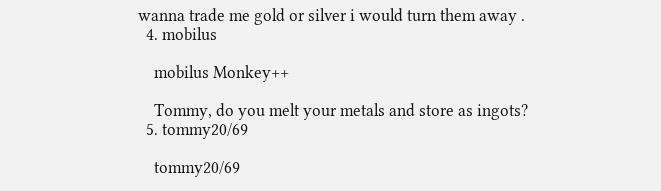wanna trade me gold or silver i would turn them away .
  4. mobilus

    mobilus Monkey++

    Tommy, do you melt your metals and store as ingots?
  5. tommy20/69

    tommy20/69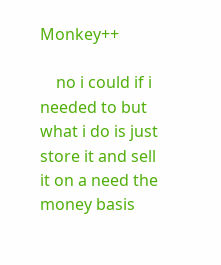Monkey++

    no i could if i needed to but what i do is just store it and sell it on a need the money basis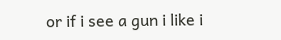or if i see a gun i like i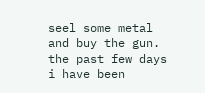seel some metal and buy the gun. the past few days i have been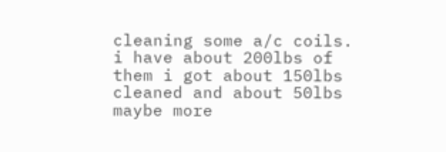cleaning some a/c coils. i have about 200lbs of them i got about 150lbs cleaned and about 50lbs maybe more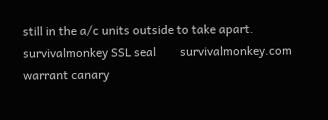still in the a/c units outside to take apart.
survivalmonkey SSL seal        survivalmonkey.com warrant canary